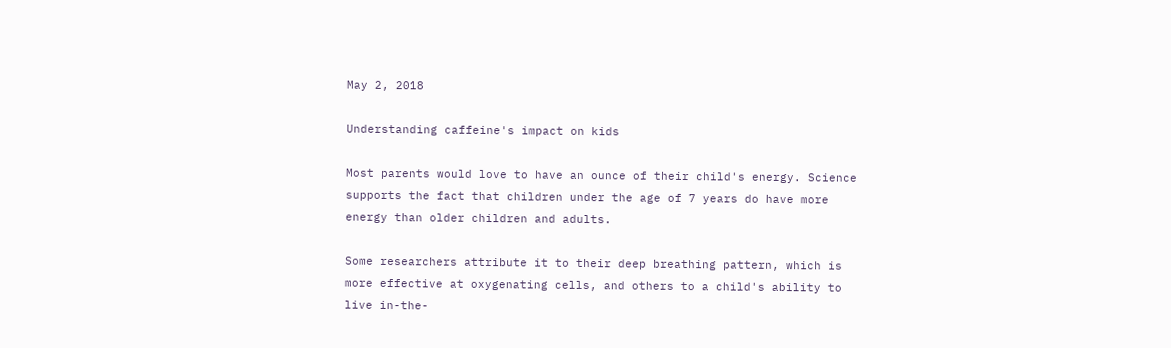May 2, 2018

Understanding caffeine's impact on kids

Most parents would love to have an ounce of their child's energy. Science supports the fact that children under the age of 7 years do have more energy than older children and adults.

Some researchers attribute it to their deep breathing pattern, which is more effective at oxygenating cells, and others to a child's ability to live in-the-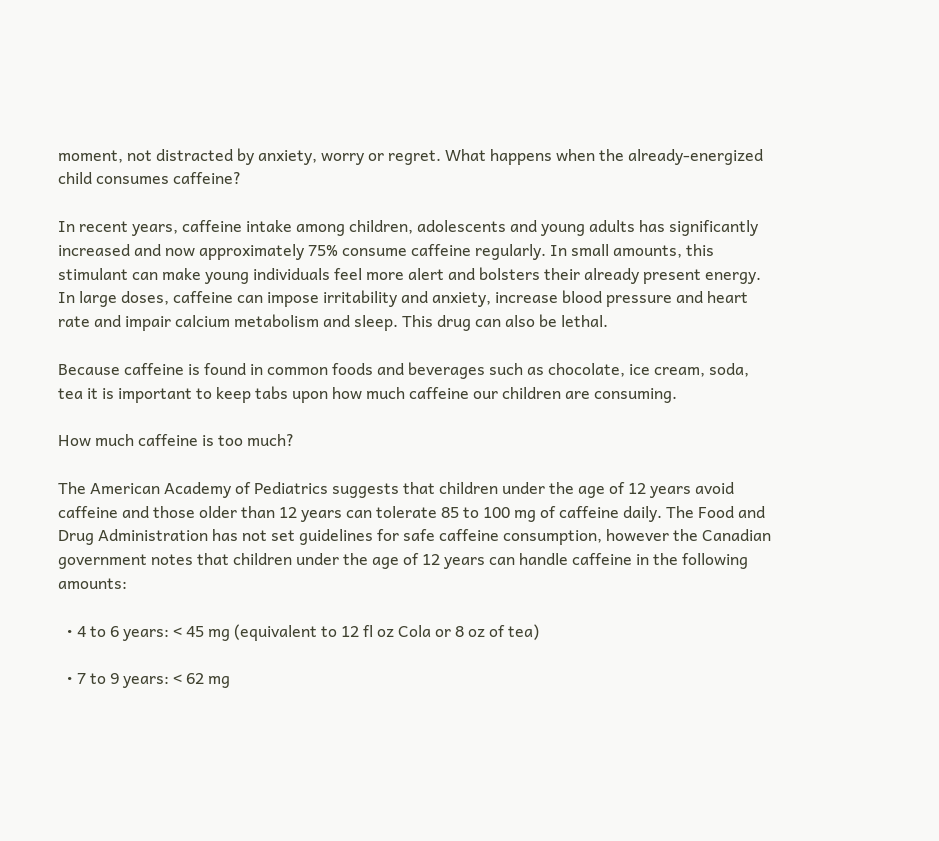moment, not distracted by anxiety, worry or regret. What happens when the already-energized child consumes caffeine?

In recent years, caffeine intake among children, adolescents and young adults has significantly increased and now approximately 75% consume caffeine regularly. In small amounts, this stimulant can make young individuals feel more alert and bolsters their already present energy. In large doses, caffeine can impose irritability and anxiety, increase blood pressure and heart rate and impair calcium metabolism and sleep. This drug can also be lethal.

Because caffeine is found in common foods and beverages such as chocolate, ice cream, soda, tea it is important to keep tabs upon how much caffeine our children are consuming.

How much caffeine is too much?

The American Academy of Pediatrics suggests that children under the age of 12 years avoid caffeine and those older than 12 years can tolerate 85 to 100 mg of caffeine daily. The Food and Drug Administration has not set guidelines for safe caffeine consumption, however the Canadian government notes that children under the age of 12 years can handle caffeine in the following amounts:

  • 4 to 6 years: < 45 mg (equivalent to 12 fl oz Cola or 8 oz of tea)

  • 7 to 9 years: < 62 mg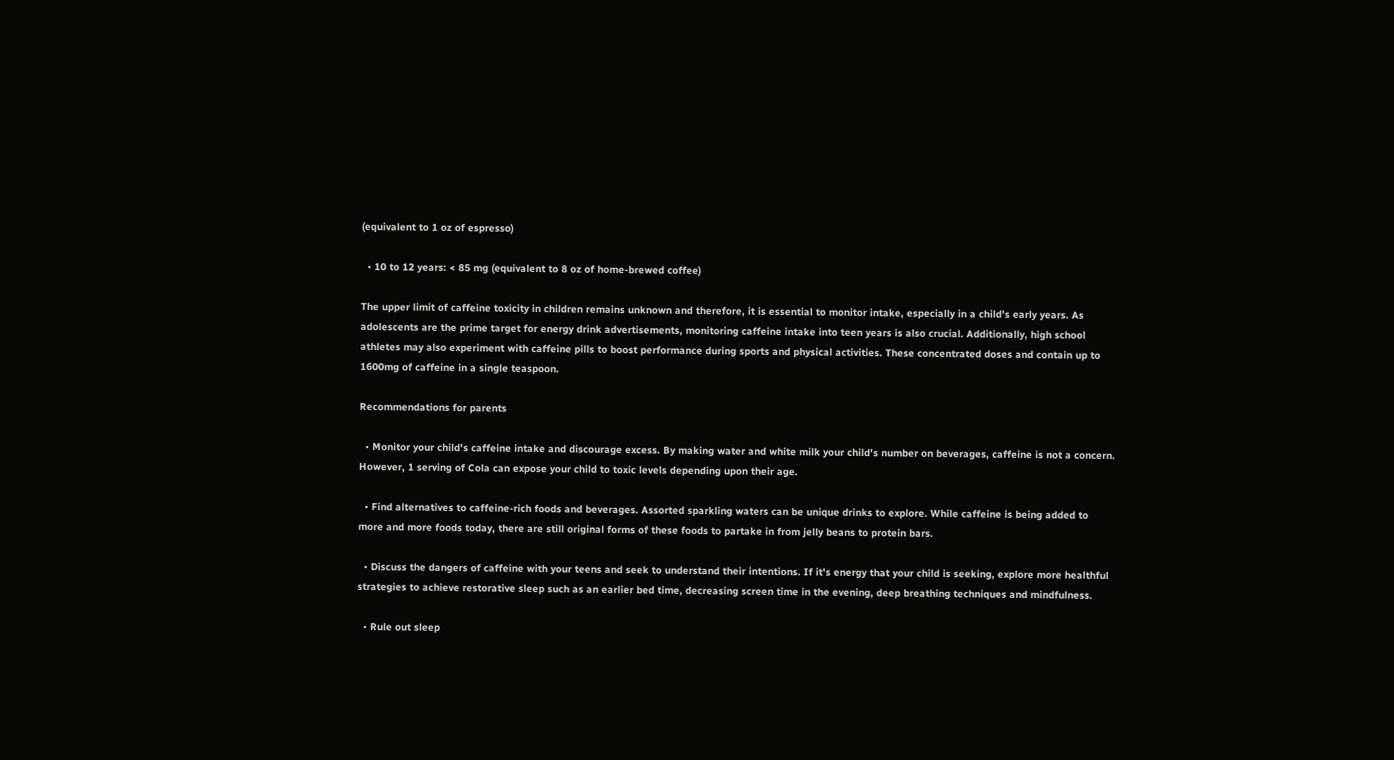(equivalent to 1 oz of espresso)

  • 10 to 12 years: < 85 mg (equivalent to 8 oz of home-brewed coffee)

The upper limit of caffeine toxicity in children remains unknown and therefore, it is essential to monitor intake, especially in a child's early years. As adolescents are the prime target for energy drink advertisements, monitoring caffeine intake into teen years is also crucial. Additionally, high school athletes may also experiment with caffeine pills to boost performance during sports and physical activities. These concentrated doses and contain up to 1600mg of caffeine in a single teaspoon.

Recommendations for parents

  • Monitor your child's caffeine intake and discourage excess. By making water and white milk your child's number on beverages, caffeine is not a concern. However, 1 serving of Cola can expose your child to toxic levels depending upon their age.

  • Find alternatives to caffeine-rich foods and beverages. Assorted sparkling waters can be unique drinks to explore. While caffeine is being added to more and more foods today, there are still original forms of these foods to partake in from jelly beans to protein bars.

  • Discuss the dangers of caffeine with your teens and seek to understand their intentions. If it's energy that your child is seeking, explore more healthful strategies to achieve restorative sleep such as an earlier bed time, decreasing screen time in the evening, deep breathing techniques and mindfulness.

  • Rule out sleep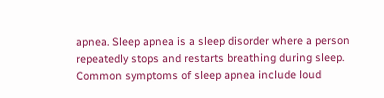apnea. Sleep apnea is a sleep disorder where a person repeatedly stops and restarts breathing during sleep. Common symptoms of sleep apnea include loud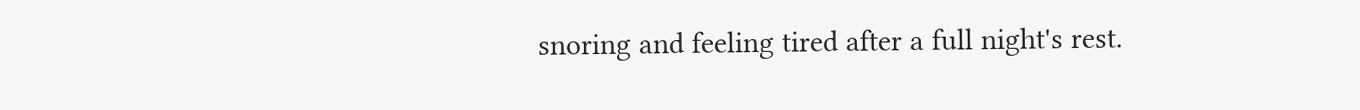snoring and feeling tired after a full night's rest.